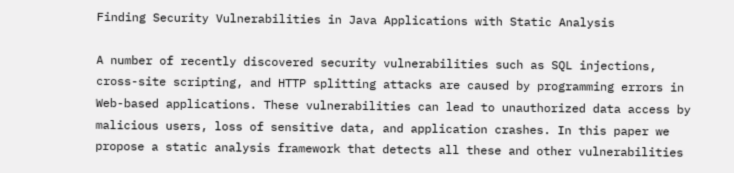Finding Security Vulnerabilities in Java Applications with Static Analysis

A number of recently discovered security vulnerabilities such as SQL injections, cross-site scripting, and HTTP splitting attacks are caused by programming errors in Web-based applications. These vulnerabilities can lead to unauthorized data access by malicious users, loss of sensitive data, and application crashes. In this paper we propose a static analysis framework that detects all these and other vulnerabilities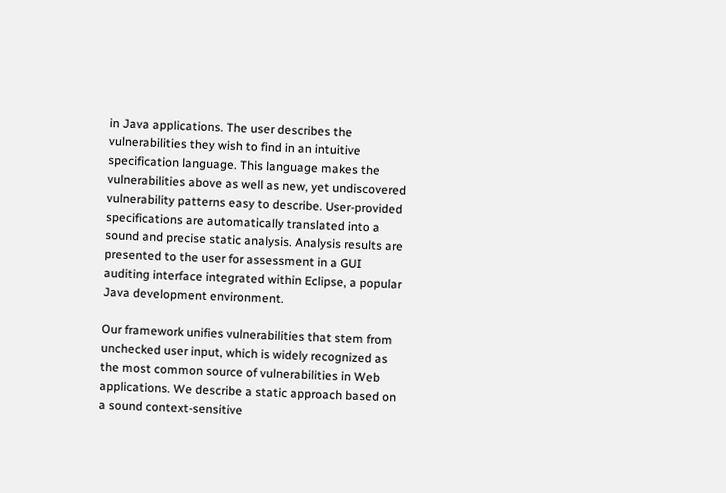in Java applications. The user describes the vulnerabilities they wish to find in an intuitive specification language. This language makes the vulnerabilities above as well as new, yet undiscovered vulnerability patterns easy to describe. User-provided specifications are automatically translated into a sound and precise static analysis. Analysis results are presented to the user for assessment in a GUI auditing interface integrated within Eclipse, a popular Java development environment.

Our framework unifies vulnerabilities that stem from unchecked user input, which is widely recognized as the most common source of vulnerabilities in Web applications. We describe a static approach based on a sound context-sensitive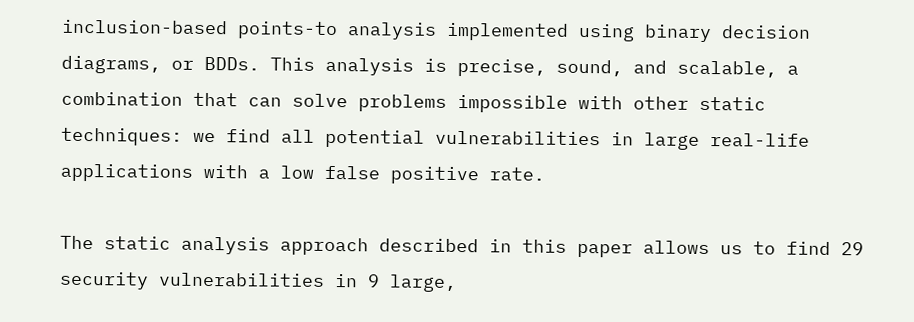inclusion-based points-to analysis implemented using binary decision diagrams, or BDDs. This analysis is precise, sound, and scalable, a combination that can solve problems impossible with other static techniques: we find all potential vulnerabilities in large real-life applications with a low false positive rate.

The static analysis approach described in this paper allows us to find 29 security vulnerabilities in 9 large,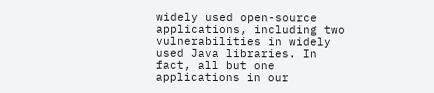widely used open-source applications, including two vulnerabilities in widely used Java libraries. In fact, all but one applications in our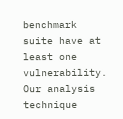benchmark suite have at least one vulnerability. Our analysis technique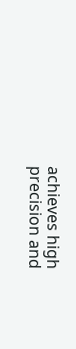achieves high precision and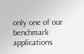only one of our benchmark applications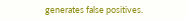generates false positives.